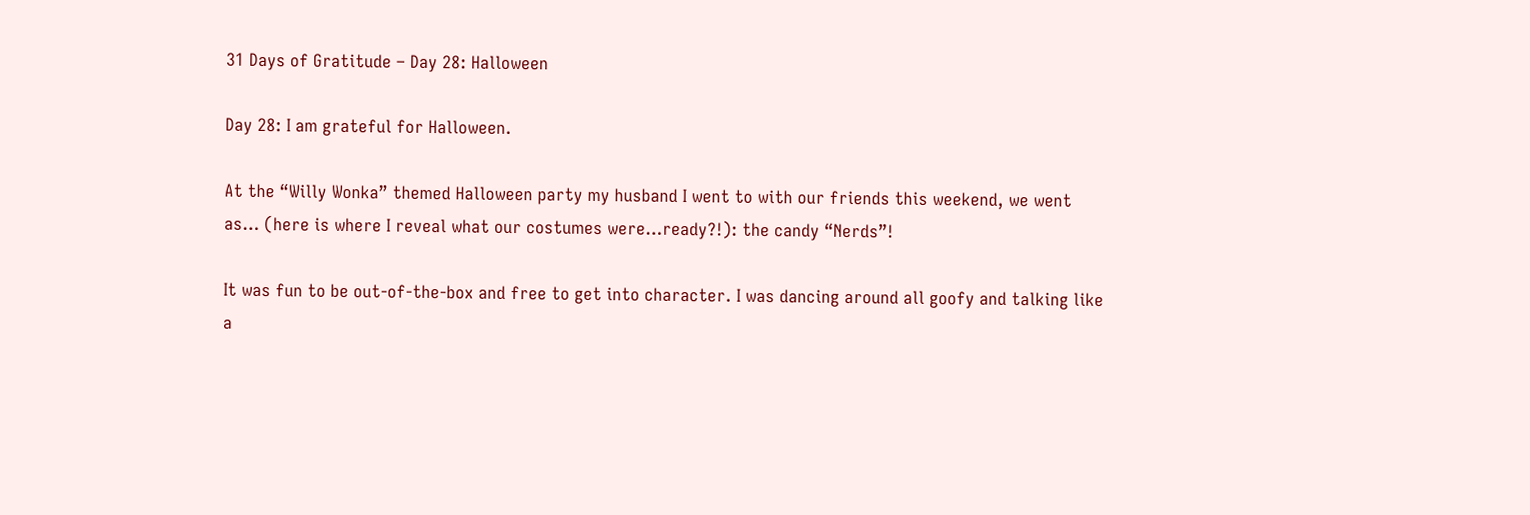31 Days of Gratitude – Day 28: Halloween

Day 28: I am grateful for Halloween.

At the “Willy Wonka” themed Halloween party my husband I went to with our friends this weekend, we went as… (here is where I reveal what our costumes were…ready?!): the candy “Nerds”!

It was fun to be out-of-the-box and free to get into character. I was dancing around all goofy and talking like a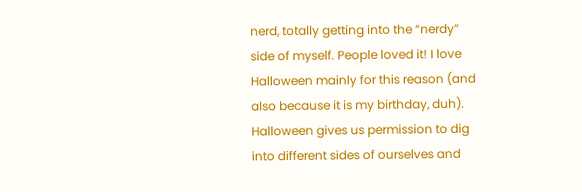nerd, totally getting into the “nerdy” side of myself. People loved it! I love Halloween mainly for this reason (and also because it is my birthday, duh). Halloween gives us permission to dig into different sides of ourselves and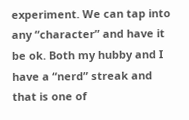experiment. We can tap into any “character” and have it be ok. Both my hubby and I have a “nerd” streak and that is one of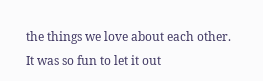the things we love about each other. It was so fun to let it out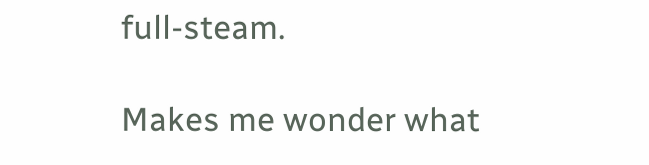full-steam.

Makes me wonder what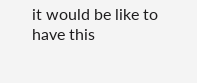it would be like to have this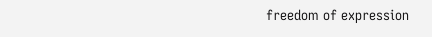freedom of expression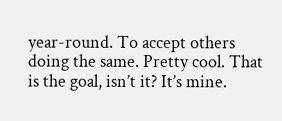year-round. To accept others doing the same. Pretty cool. That is the goal, isn’t it? It’s mine.